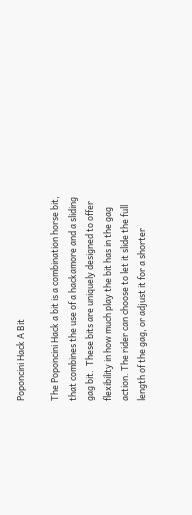Poponcini Hack A Bit

The Poponcini Hack a bit is a combination horse bit, that combines the use of a hackamore and a sliding gag bit.  These bits are uniquely designed to offer flexibility in how much play the bit has in the gag action. The rider can choose to let it slide the full length of the gag, or adjust it for a shorter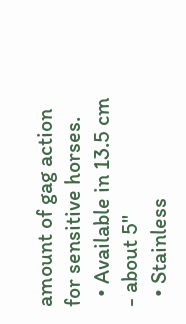amount of gag action for sensitive horses.
  • Available in 13.5 cm - about 5"
  • Stainless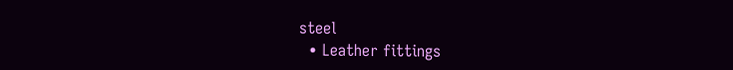steel
  • Leather fittings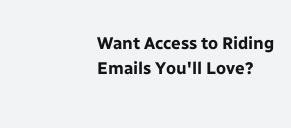Want Access to Riding Emails You'll Love?